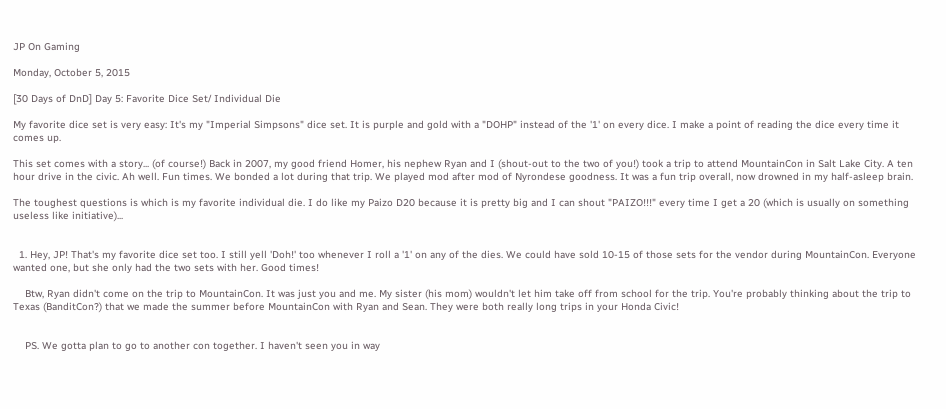JP On Gaming

Monday, October 5, 2015

[30 Days of DnD] Day 5: Favorite Dice Set/ Individual Die

My favorite dice set is very easy: It's my "Imperial Simpsons" dice set. It is purple and gold with a "DOHP" instead of the '1' on every dice. I make a point of reading the dice every time it comes up.

This set comes with a story... (of course!) Back in 2007, my good friend Homer, his nephew Ryan and I (shout-out to the two of you!) took a trip to attend MountainCon in Salt Lake City. A ten hour drive in the civic. Ah well. Fun times. We bonded a lot during that trip. We played mod after mod of Nyrondese goodness. It was a fun trip overall, now drowned in my half-asleep brain.

The toughest questions is which is my favorite individual die. I do like my Paizo D20 because it is pretty big and I can shout "PAIZO!!!" every time I get a 20 (which is usually on something useless like initiative)...


  1. Hey, JP! That's my favorite dice set too. I still yell 'Doh!' too whenever I roll a '1' on any of the dies. We could have sold 10-15 of those sets for the vendor during MountainCon. Everyone wanted one, but she only had the two sets with her. Good times!

    Btw, Ryan didn't come on the trip to MountainCon. It was just you and me. My sister (his mom) wouldn't let him take off from school for the trip. You're probably thinking about the trip to Texas (BanditCon?) that we made the summer before MountainCon with Ryan and Sean. They were both really long trips in your Honda Civic!


    PS. We gotta plan to go to another con together. I haven't seen you in way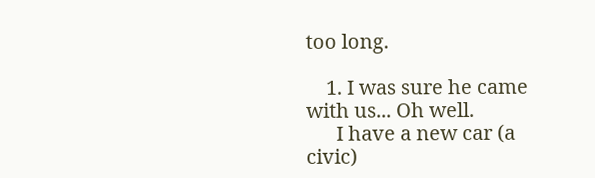too long.

    1. I was sure he came with us... Oh well.
      I have a new car (a civic)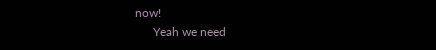now!
      Yeah we need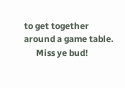to get together around a game table.
      Miss ye bud!